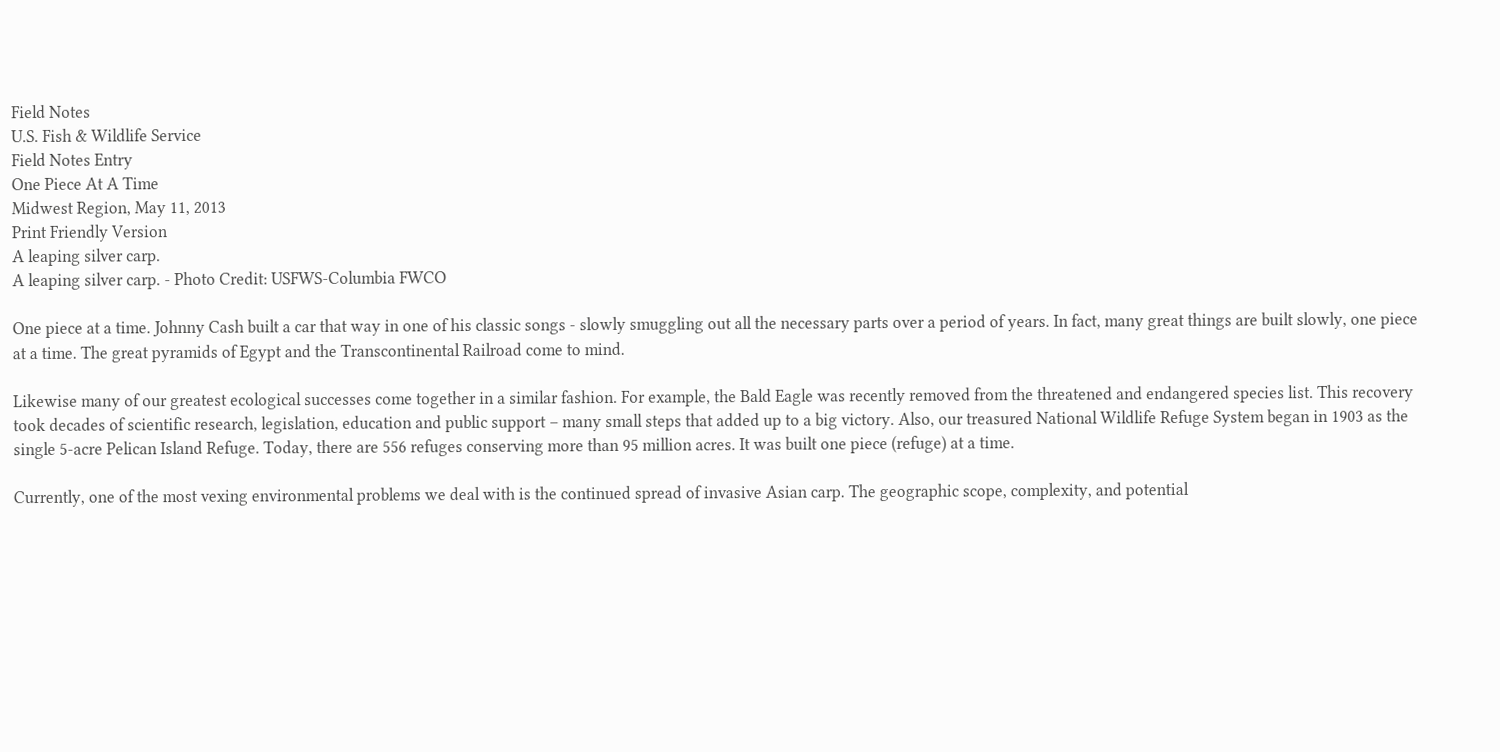Field Notes
U.S. Fish & Wildlife Service
Field Notes Entry
One Piece At A Time
Midwest Region, May 11, 2013
Print Friendly Version
A leaping silver carp.
A leaping silver carp. - Photo Credit: USFWS-Columbia FWCO

One piece at a time. Johnny Cash built a car that way in one of his classic songs - slowly smuggling out all the necessary parts over a period of years. In fact, many great things are built slowly, one piece at a time. The great pyramids of Egypt and the Transcontinental Railroad come to mind.

Likewise many of our greatest ecological successes come together in a similar fashion. For example, the Bald Eagle was recently removed from the threatened and endangered species list. This recovery took decades of scientific research, legislation, education and public support – many small steps that added up to a big victory. Also, our treasured National Wildlife Refuge System began in 1903 as the single 5-acre Pelican Island Refuge. Today, there are 556 refuges conserving more than 95 million acres. It was built one piece (refuge) at a time.

Currently, one of the most vexing environmental problems we deal with is the continued spread of invasive Asian carp. The geographic scope, complexity, and potential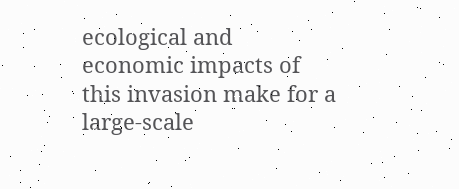ecological and economic impacts of this invasion make for a large-scale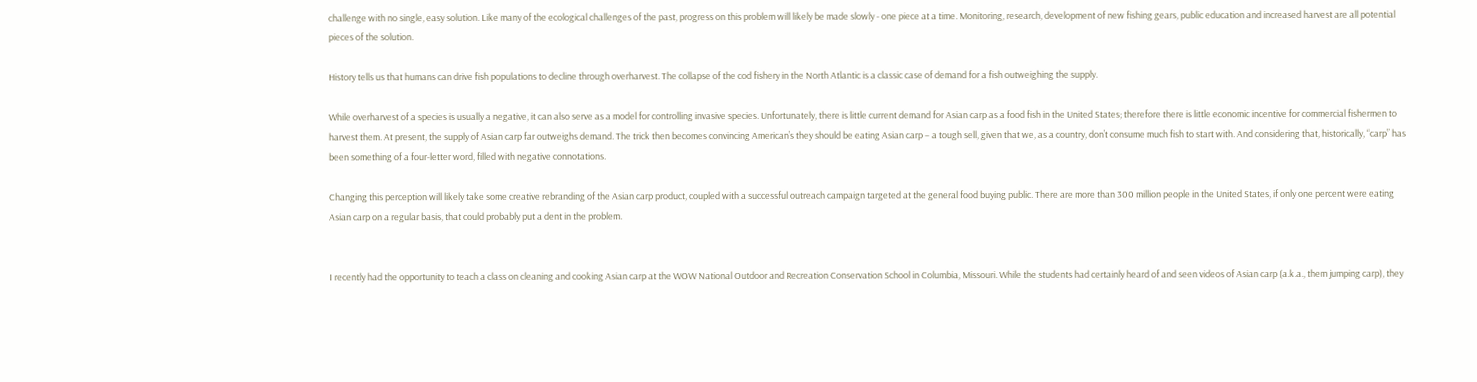challenge with no single, easy solution. Like many of the ecological challenges of the past, progress on this problem will likely be made slowly - one piece at a time. Monitoring, research, development of new fishing gears, public education and increased harvest are all potential pieces of the solution.

History tells us that humans can drive fish populations to decline through overharvest. The collapse of the cod fishery in the North Atlantic is a classic case of demand for a fish outweighing the supply.

While overharvest of a species is usually a negative, it can also serve as a model for controlling invasive species. Unfortunately, there is little current demand for Asian carp as a food fish in the United States; therefore there is little economic incentive for commercial fishermen to harvest them. At present, the supply of Asian carp far outweighs demand. The trick then becomes convincing American’s they should be eating Asian carp – a tough sell, given that we, as a country, don’t consume much fish to start with. And considering that, historically, “carp” has been something of a four-letter word, filled with negative connotations.

Changing this perception will likely take some creative rebranding of the Asian carp product, coupled with a successful outreach campaign targeted at the general food buying public. There are more than 300 million people in the United States, if only one percent were eating Asian carp on a regular basis, that could probably put a dent in the problem.


I recently had the opportunity to teach a class on cleaning and cooking Asian carp at the WOW National Outdoor and Recreation Conservation School in Columbia, Missouri. While the students had certainly heard of and seen videos of Asian carp (a.k.a., them jumping carp), they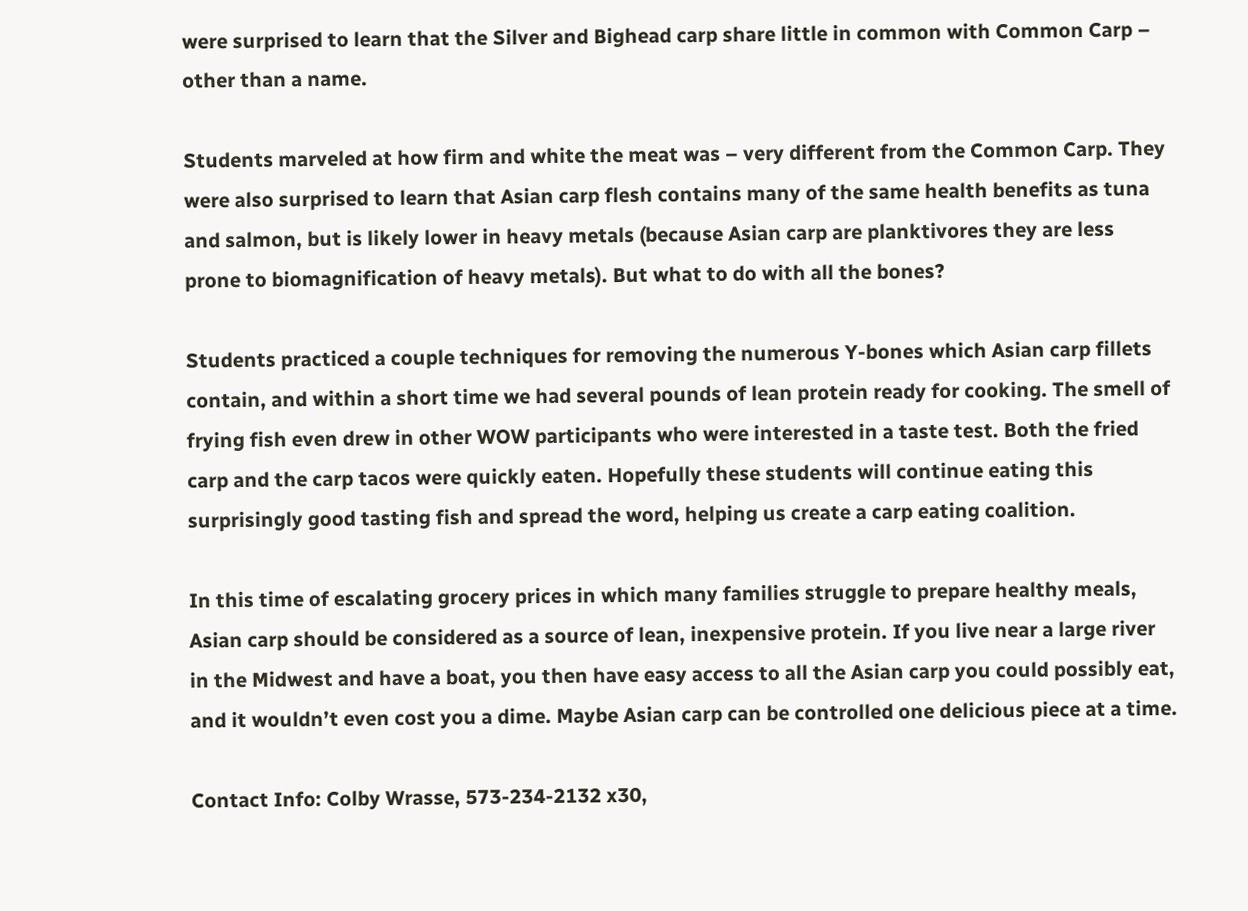were surprised to learn that the Silver and Bighead carp share little in common with Common Carp – other than a name.

Students marveled at how firm and white the meat was – very different from the Common Carp. They were also surprised to learn that Asian carp flesh contains many of the same health benefits as tuna and salmon, but is likely lower in heavy metals (because Asian carp are planktivores they are less prone to biomagnification of heavy metals). But what to do with all the bones?

Students practiced a couple techniques for removing the numerous Y-bones which Asian carp fillets contain, and within a short time we had several pounds of lean protein ready for cooking. The smell of frying fish even drew in other WOW participants who were interested in a taste test. Both the fried carp and the carp tacos were quickly eaten. Hopefully these students will continue eating this surprisingly good tasting fish and spread the word, helping us create a carp eating coalition.

In this time of escalating grocery prices in which many families struggle to prepare healthy meals, Asian carp should be considered as a source of lean, inexpensive protein. If you live near a large river in the Midwest and have a boat, you then have easy access to all the Asian carp you could possibly eat, and it wouldn’t even cost you a dime. Maybe Asian carp can be controlled one delicious piece at a time.

Contact Info: Colby Wrasse, 573-234-2132 x30,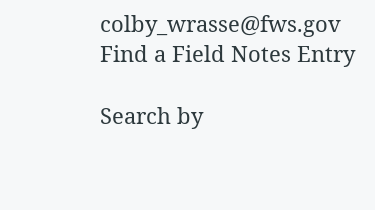colby_wrasse@fws.gov
Find a Field Notes Entry

Search by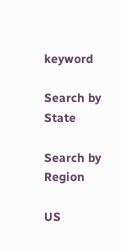keyword

Search by State

Search by Region

US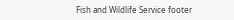Fish and Wildlife Service footer